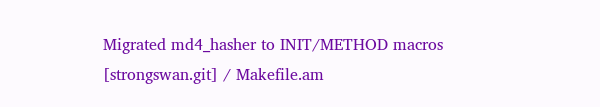Migrated md4_hasher to INIT/METHOD macros
[strongswan.git] / Makefile.am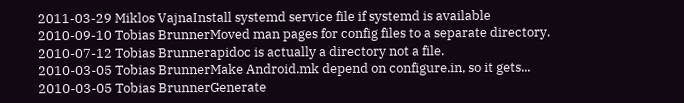2011-03-29 Miklos VajnaInstall systemd service file if systemd is available
2010-09-10 Tobias BrunnerMoved man pages for config files to a separate directory.
2010-07-12 Tobias Brunnerapidoc is actually a directory not a file.
2010-03-05 Tobias BrunnerMake Android.mk depend on configure.in, so it gets...
2010-03-05 Tobias BrunnerGenerate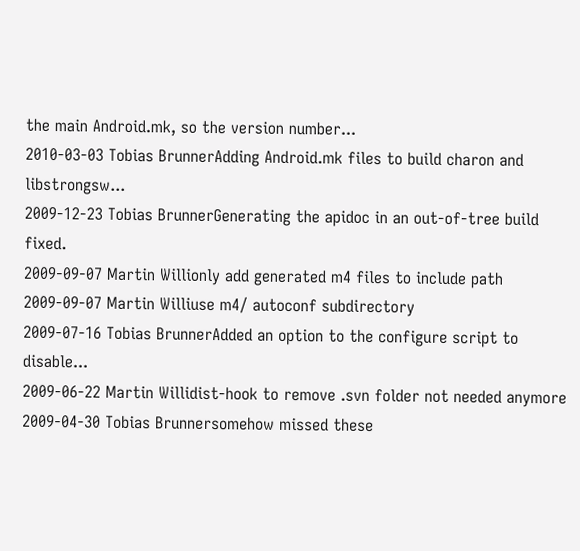the main Android.mk, so the version number...
2010-03-03 Tobias BrunnerAdding Android.mk files to build charon and libstrongsw...
2009-12-23 Tobias BrunnerGenerating the apidoc in an out-of-tree build fixed.
2009-09-07 Martin Willionly add generated m4 files to include path
2009-09-07 Martin Williuse m4/ autoconf subdirectory
2009-07-16 Tobias BrunnerAdded an option to the configure script to disable...
2009-06-22 Martin Willidist-hook to remove .svn folder not needed anymore
2009-04-30 Tobias Brunnersomehow missed these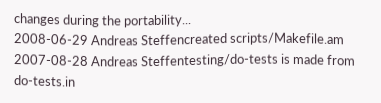changes during the portability...
2008-06-29 Andreas Steffencreated scripts/Makefile.am
2007-08-28 Andreas Steffentesting/do-tests is made from do-tests.in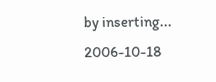by inserting...
2006-10-18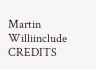Martin Williinclude CREDITS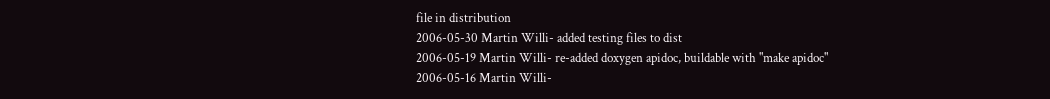file in distribution
2006-05-30 Martin Willi- added testing files to dist
2006-05-19 Martin Willi- re-added doxygen apidoc, buildable with "make apidoc"
2006-05-16 Martin Willi-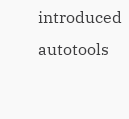introduced autotools